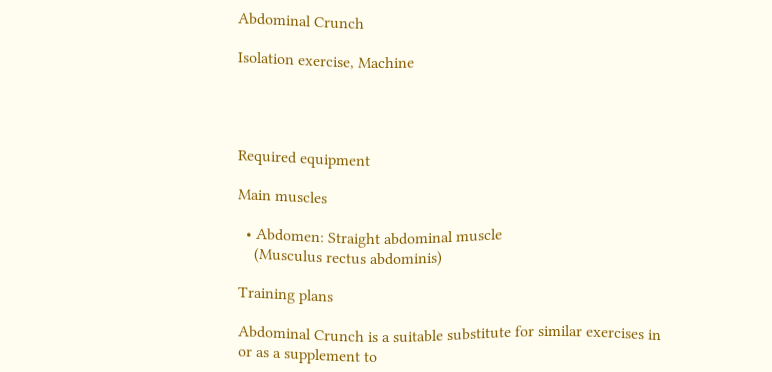Abdominal Crunch

Isolation exercise, Machine




Required equipment

Main muscles

  • Abdomen: Straight abdominal muscle
    (Musculus rectus abdominis)

Training plans

Abdominal Crunch is a suitable substitute for similar exercises in or as a supplement to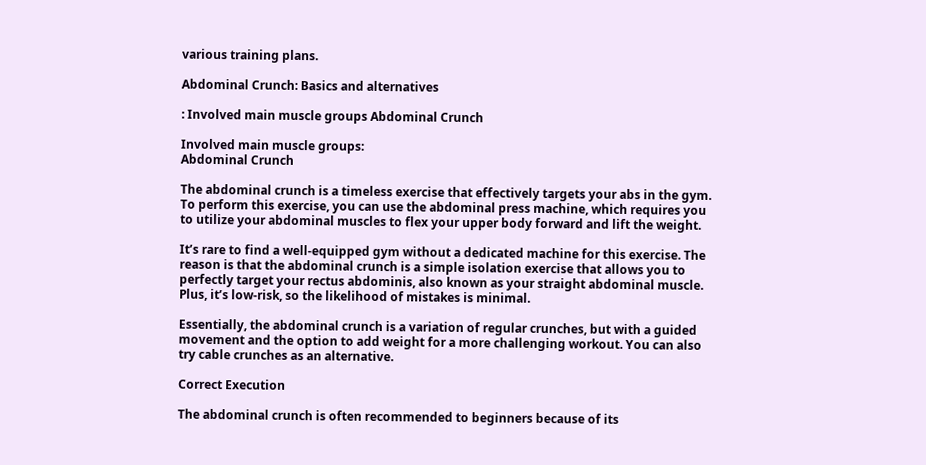various training plans.

Abdominal Crunch: Basics and alternatives

: Involved main muscle groups Abdominal Crunch

Involved main muscle groups:
Abdominal Crunch

The abdominal crunch is a timeless exercise that effectively targets your abs in the gym. To perform this exercise, you can use the abdominal press machine, which requires you to utilize your abdominal muscles to flex your upper body forward and lift the weight.

It’s rare to find a well-equipped gym without a dedicated machine for this exercise. The reason is that the abdominal crunch is a simple isolation exercise that allows you to perfectly target your rectus abdominis, also known as your straight abdominal muscle. Plus, it’s low-risk, so the likelihood of mistakes is minimal.

Essentially, the abdominal crunch is a variation of regular crunches, but with a guided movement and the option to add weight for a more challenging workout. You can also try cable crunches as an alternative.

Correct Execution

The abdominal crunch is often recommended to beginners because of its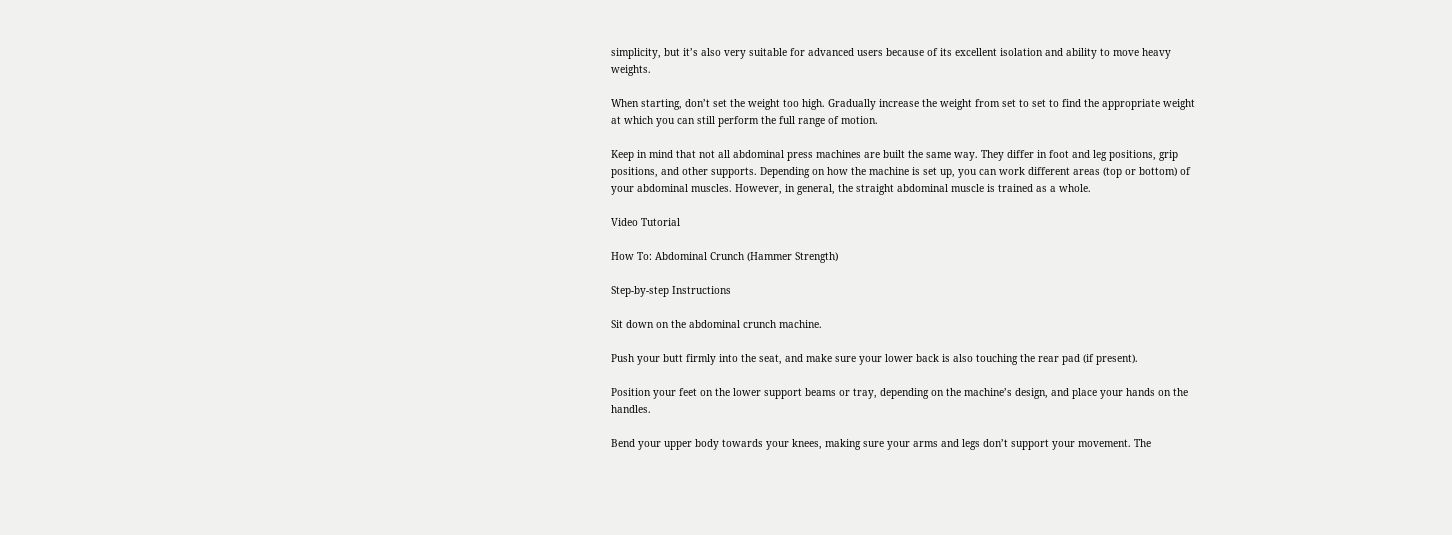simplicity, but it’s also very suitable for advanced users because of its excellent isolation and ability to move heavy weights.

When starting, don’t set the weight too high. Gradually increase the weight from set to set to find the appropriate weight at which you can still perform the full range of motion.

Keep in mind that not all abdominal press machines are built the same way. They differ in foot and leg positions, grip positions, and other supports. Depending on how the machine is set up, you can work different areas (top or bottom) of your abdominal muscles. However, in general, the straight abdominal muscle is trained as a whole.

Video Tutorial

How To: Abdominal Crunch (Hammer Strength)

Step-by-step Instructions

Sit down on the abdominal crunch machine.

Push your butt firmly into the seat, and make sure your lower back is also touching the rear pad (if present).

Position your feet on the lower support beams or tray, depending on the machine’s design, and place your hands on the handles.

Bend your upper body towards your knees, making sure your arms and legs don’t support your movement. The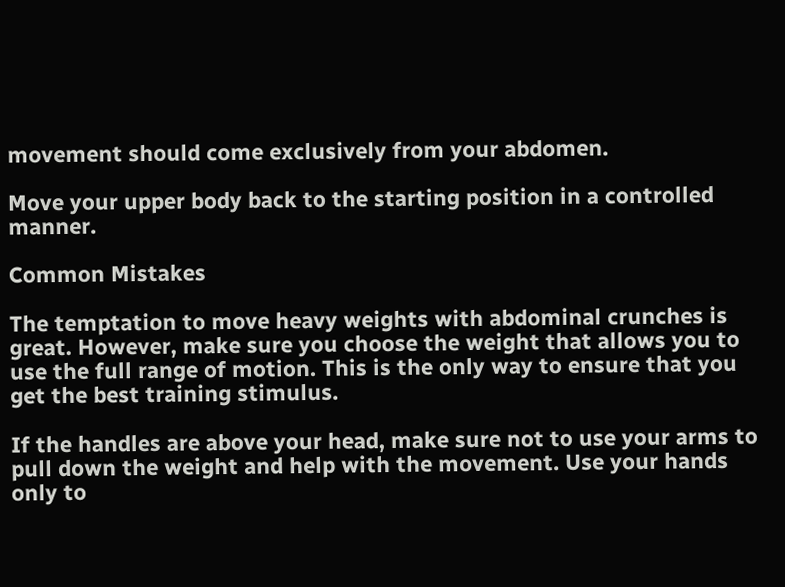movement should come exclusively from your abdomen.

Move your upper body back to the starting position in a controlled manner.

Common Mistakes

The temptation to move heavy weights with abdominal crunches is great. However, make sure you choose the weight that allows you to use the full range of motion. This is the only way to ensure that you get the best training stimulus.

If the handles are above your head, make sure not to use your arms to pull down the weight and help with the movement. Use your hands only to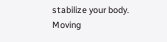stabilize your body. Moving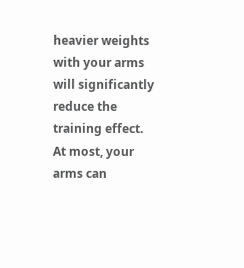heavier weights with your arms will significantly reduce the training effect. At most, your arms can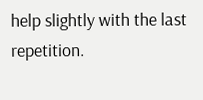help slightly with the last repetition.